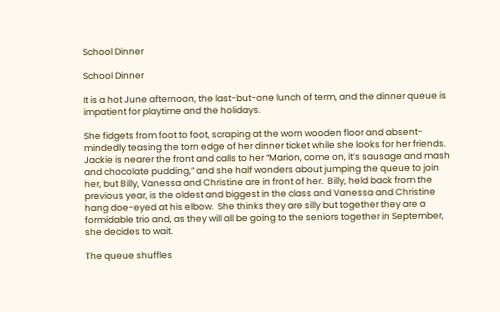School Dinner

School Dinner

It is a hot June afternoon, the last-but-one lunch of term, and the dinner queue is impatient for playtime and the holidays.

She fidgets from foot to foot, scraping at the worn wooden floor and absent-mindedly teasing the torn edge of her dinner ticket while she looks for her friends.  Jackie is nearer the front and calls to her “Marion, come on, it’s sausage and mash and chocolate pudding,” and she half wonders about jumping the queue to join her, but Billy, Vanessa and Christine are in front of her.  Billy, held back from the previous year, is the oldest and biggest in the class and Vanessa and Christine hang doe-eyed at his elbow.  She thinks they are silly but together they are a formidable trio and, as they will all be going to the seniors together in September, she decides to wait.

The queue shuffles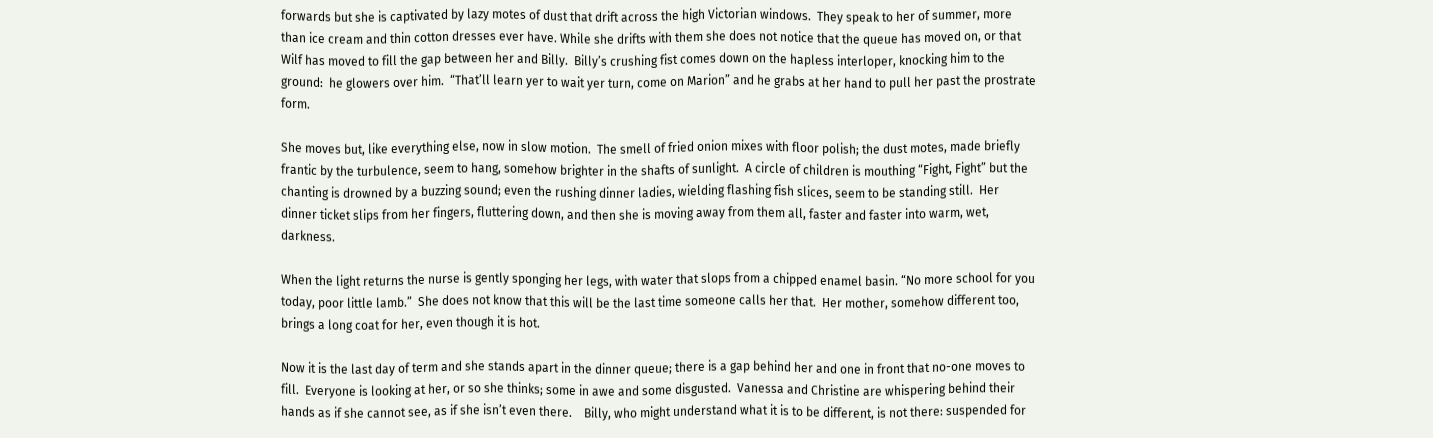forwards but she is captivated by lazy motes of dust that drift across the high Victorian windows.  They speak to her of summer, more than ice cream and thin cotton dresses ever have. While she drifts with them she does not notice that the queue has moved on, or that Wilf has moved to fill the gap between her and Billy.  Billy’s crushing fist comes down on the hapless interloper, knocking him to the ground:  he glowers over him.  “That’ll learn yer to wait yer turn, come on Marion” and he grabs at her hand to pull her past the prostrate form.

She moves but, like everything else, now in slow motion.  The smell of fried onion mixes with floor polish; the dust motes, made briefly frantic by the turbulence, seem to hang, somehow brighter in the shafts of sunlight.  A circle of children is mouthing “Fight, Fight” but the chanting is drowned by a buzzing sound; even the rushing dinner ladies, wielding flashing fish slices, seem to be standing still.  Her dinner ticket slips from her fingers, fluttering down, and then she is moving away from them all, faster and faster into warm, wet, darkness.

When the light returns the nurse is gently sponging her legs, with water that slops from a chipped enamel basin. “No more school for you today, poor little lamb.”  She does not know that this will be the last time someone calls her that.  Her mother, somehow different too, brings a long coat for her, even though it is hot.

Now it is the last day of term and she stands apart in the dinner queue; there is a gap behind her and one in front that no-one moves to fill.  Everyone is looking at her, or so she thinks; some in awe and some disgusted.  Vanessa and Christine are whispering behind their hands as if she cannot see, as if she isn’t even there.    Billy, who might understand what it is to be different, is not there: suspended for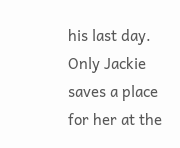his last day.  Only Jackie saves a place for her at the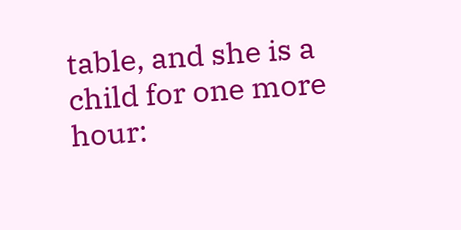table, and she is a child for one more hour: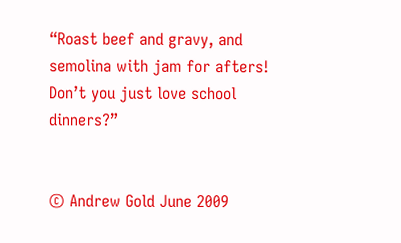“Roast beef and gravy, and semolina with jam for afters!  Don’t you just love school dinners?”


© Andrew Gold June 2009